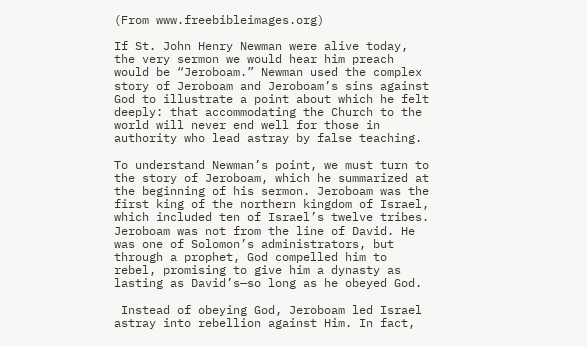(From www.freebibleimages.org)

If St. John Henry Newman were alive today, the very sermon we would hear him preach would be “Jeroboam.” Newman used the complex story of Jeroboam and Jeroboam’s sins against God to illustrate a point about which he felt deeply: that accommodating the Church to the world will never end well for those in authority who lead astray by false teaching.

To understand Newman’s point, we must turn to the story of Jeroboam, which he summarized at the beginning of his sermon. Jeroboam was the first king of the northern kingdom of Israel, which included ten of Israel’s twelve tribes.  Jeroboam was not from the line of David. He was one of Solomon’s administrators, but through a prophet, God compelled him to rebel, promising to give him a dynasty as lasting as David’s—so long as he obeyed God.

 Instead of obeying God, Jeroboam led Israel astray into rebellion against Him. In fact,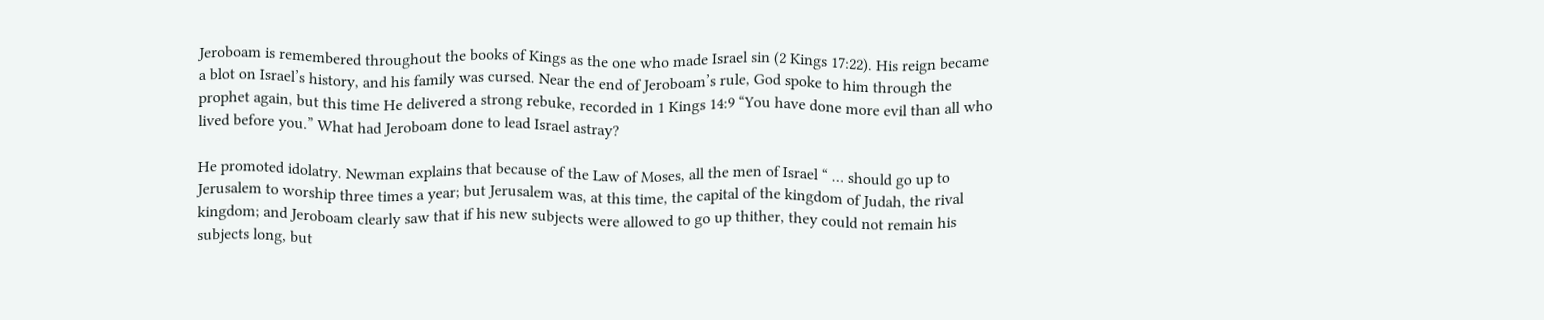Jeroboam is remembered throughout the books of Kings as the one who made Israel sin (2 Kings 17:22). His reign became a blot on Israel’s history, and his family was cursed. Near the end of Jeroboam’s rule, God spoke to him through the prophet again, but this time He delivered a strong rebuke, recorded in 1 Kings 14:9 “You have done more evil than all who lived before you.” What had Jeroboam done to lead Israel astray?

He promoted idolatry. Newman explains that because of the Law of Moses, all the men of Israel “ … should go up to Jerusalem to worship three times a year; but Jerusalem was, at this time, the capital of the kingdom of Judah, the rival kingdom; and Jeroboam clearly saw that if his new subjects were allowed to go up thither, they could not remain his subjects long, but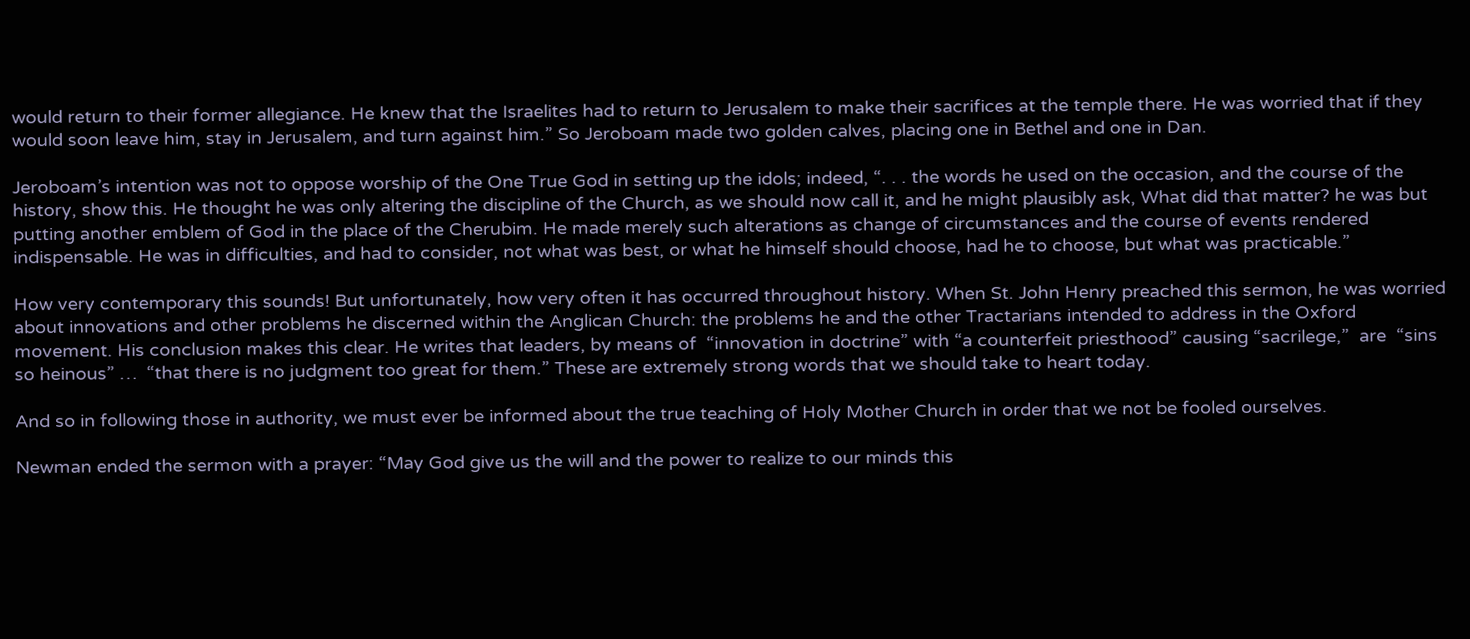would return to their former allegiance. He knew that the Israelites had to return to Jerusalem to make their sacrifices at the temple there. He was worried that if they would soon leave him, stay in Jerusalem, and turn against him.” So Jeroboam made two golden calves, placing one in Bethel and one in Dan.

Jeroboam’s intention was not to oppose worship of the One True God in setting up the idols; indeed, “. . . the words he used on the occasion, and the course of the history, show this. He thought he was only altering the discipline of the Church, as we should now call it, and he might plausibly ask, What did that matter? he was but putting another emblem of God in the place of the Cherubim. He made merely such alterations as change of circumstances and the course of events rendered indispensable. He was in difficulties, and had to consider, not what was best, or what he himself should choose, had he to choose, but what was practicable.”

How very contemporary this sounds! But unfortunately, how very often it has occurred throughout history. When St. John Henry preached this sermon, he was worried about innovations and other problems he discerned within the Anglican Church: the problems he and the other Tractarians intended to address in the Oxford movement. His conclusion makes this clear. He writes that leaders, by means of  “innovation in doctrine” with “a counterfeit priesthood” causing “sacrilege,”  are  “sins so heinous” …  “that there is no judgment too great for them.” These are extremely strong words that we should take to heart today.

And so in following those in authority, we must ever be informed about the true teaching of Holy Mother Church in order that we not be fooled ourselves.

Newman ended the sermon with a prayer: “May God give us the will and the power to realize to our minds this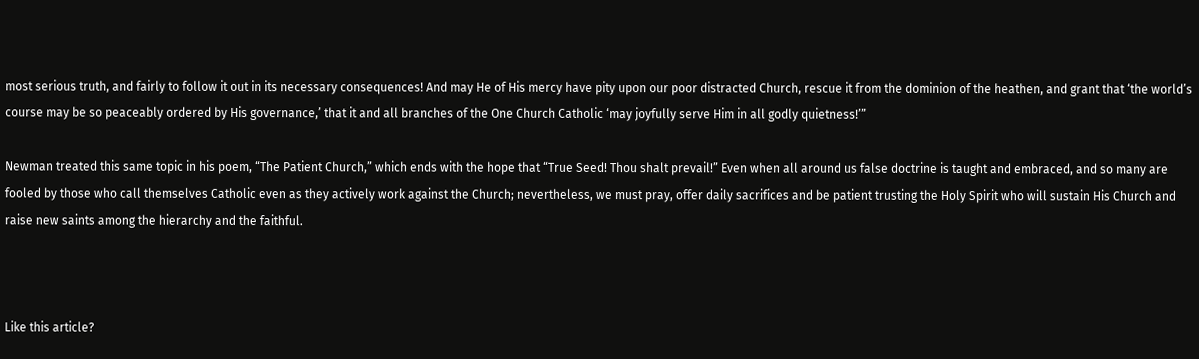most serious truth, and fairly to follow it out in its necessary consequences! And may He of His mercy have pity upon our poor distracted Church, rescue it from the dominion of the heathen, and grant that ‘the world’s course may be so peaceably ordered by His governance,’ that it and all branches of the One Church Catholic ‘may joyfully serve Him in all godly quietness!’”

Newman treated this same topic in his poem, “The Patient Church,” which ends with the hope that “True Seed! Thou shalt prevail!” Even when all around us false doctrine is taught and embraced, and so many are fooled by those who call themselves Catholic even as they actively work against the Church; nevertheless, we must pray, offer daily sacrifices and be patient trusting the Holy Spirit who will sustain His Church and raise new saints among the hierarchy and the faithful.



Like this article?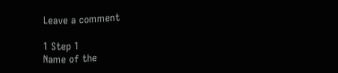Leave a comment

1 Step 1
Name of the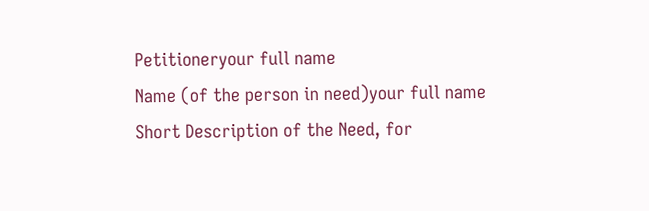Petitioneryour full name
Name (of the person in need)your full name
Short Description of the Need, for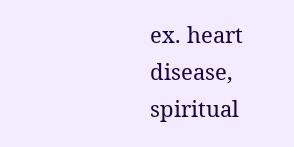ex. heart disease, spiritual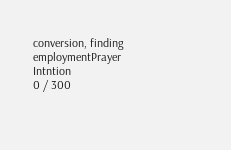conversion, finding employmentPrayer Intntion
0 / 300